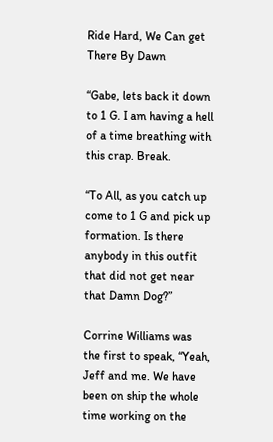Ride Hard, We Can get There By Dawn

“Gabe, lets back it down to 1 G. I am having a hell of a time breathing with this crap. Break.

“To All, as you catch up come to 1 G and pick up formation. Is there anybody in this outfit that did not get near that Damn Dog?”

Corrine Williams was the first to speak, “Yeah, Jeff and me. We have been on ship the whole time working on the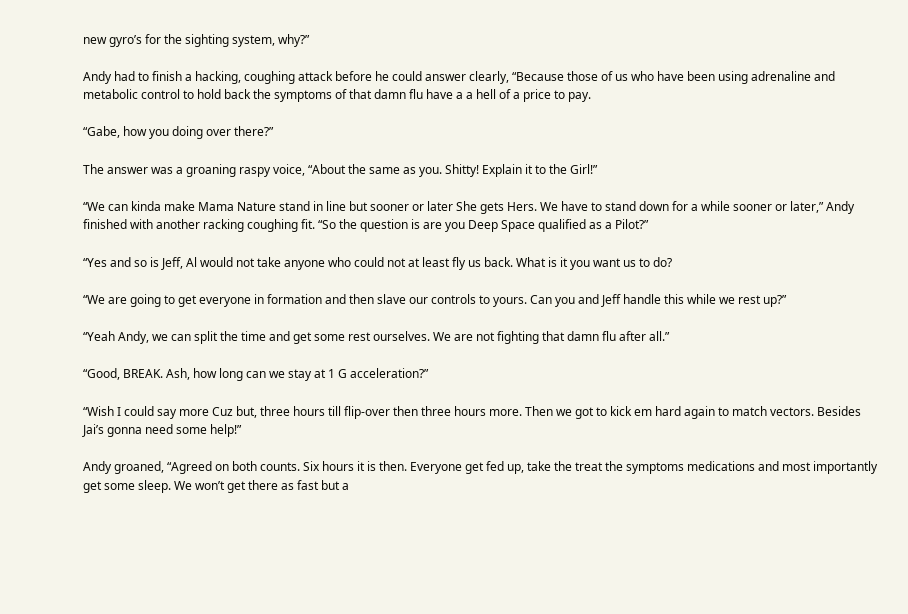new gyro’s for the sighting system, why?”

Andy had to finish a hacking, coughing attack before he could answer clearly, “Because those of us who have been using adrenaline and metabolic control to hold back the symptoms of that damn flu have a a hell of a price to pay.

“Gabe, how you doing over there?”

The answer was a groaning raspy voice, “About the same as you. Shitty! Explain it to the Girl!”

“We can kinda make Mama Nature stand in line but sooner or later She gets Hers. We have to stand down for a while sooner or later,” Andy finished with another racking coughing fit. “So the question is are you Deep Space qualified as a Pilot?”

“Yes and so is Jeff, Al would not take anyone who could not at least fly us back. What is it you want us to do?

“We are going to get everyone in formation and then slave our controls to yours. Can you and Jeff handle this while we rest up?”

“Yeah Andy, we can split the time and get some rest ourselves. We are not fighting that damn flu after all.”

“Good, BREAK. Ash, how long can we stay at 1 G acceleration?”

“Wish I could say more Cuz but, three hours till flip-over then three hours more. Then we got to kick em hard again to match vectors. Besides Jai’s gonna need some help!”

Andy groaned, “Agreed on both counts. Six hours it is then. Everyone get fed up, take the treat the symptoms medications and most importantly get some sleep. We won’t get there as fast but a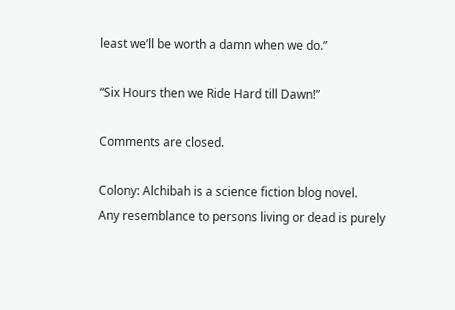least we’ll be worth a damn when we do.”

“Six Hours then we Ride Hard till Dawn!”

Comments are closed.

Colony: Alchibah is a science fiction blog novel.
Any resemblance to persons living or dead is purely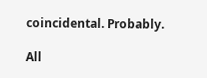coincidental. Probably.

All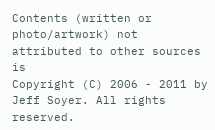Contents (written or photo/artwork) not attributed to other sources is
Copyright (C) 2006 - 2011 by Jeff Soyer. All rights reserved.